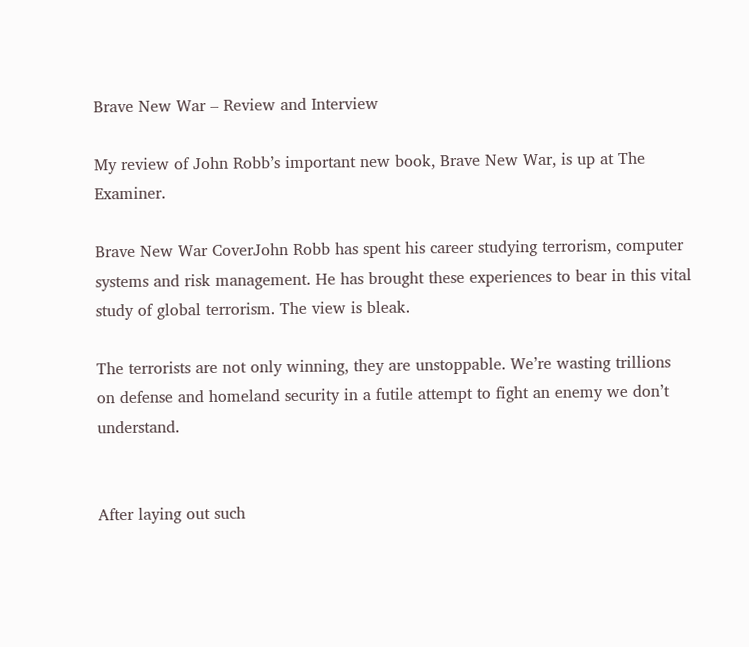Brave New War – Review and Interview

My review of John Robb’s important new book, Brave New War, is up at The Examiner.

Brave New War CoverJohn Robb has spent his career studying terrorism, computer systems and risk management. He has brought these experiences to bear in this vital study of global terrorism. The view is bleak.

The terrorists are not only winning, they are unstoppable. We’re wasting trillions on defense and homeland security in a futile attempt to fight an enemy we don’t understand.


After laying out such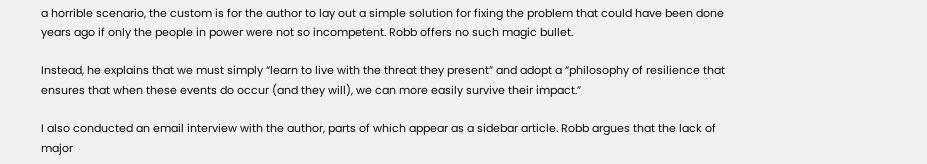a horrible scenario, the custom is for the author to lay out a simple solution for fixing the problem that could have been done years ago if only the people in power were not so incompetent. Robb offers no such magic bullet.

Instead, he explains that we must simply “learn to live with the threat they present” and adopt a “philosophy of resilience that ensures that when these events do occur (and they will), we can more easily survive their impact.”

I also conducted an email interview with the author, parts of which appear as a sidebar article. Robb argues that the lack of major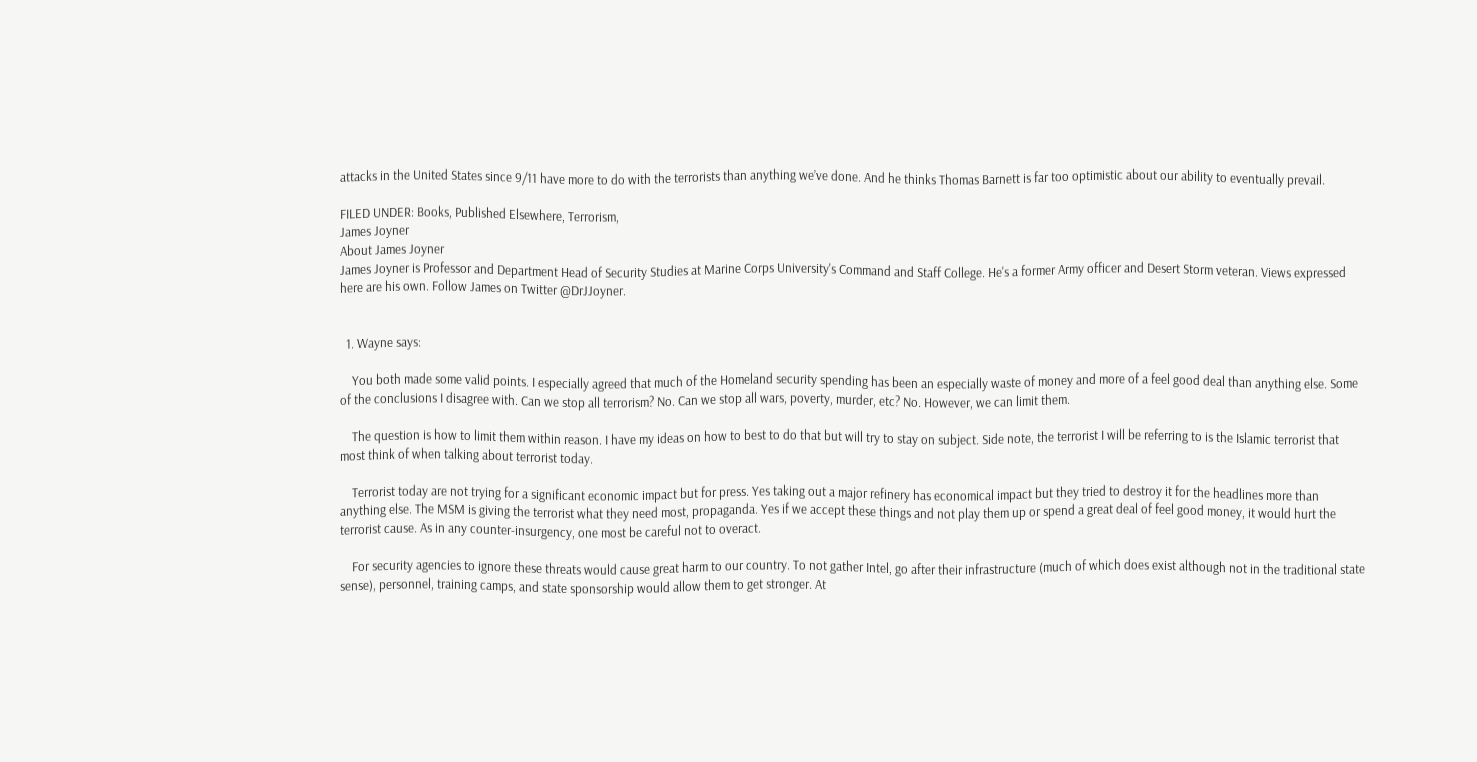attacks in the United States since 9/11 have more to do with the terrorists than anything we’ve done. And he thinks Thomas Barnett is far too optimistic about our ability to eventually prevail.

FILED UNDER: Books, Published Elsewhere, Terrorism,
James Joyner
About James Joyner
James Joyner is Professor and Department Head of Security Studies at Marine Corps University's Command and Staff College. He's a former Army officer and Desert Storm veteran. Views expressed here are his own. Follow James on Twitter @DrJJoyner.


  1. Wayne says:

    You both made some valid points. I especially agreed that much of the Homeland security spending has been an especially waste of money and more of a feel good deal than anything else. Some of the conclusions I disagree with. Can we stop all terrorism? No. Can we stop all wars, poverty, murder, etc? No. However, we can limit them.

    The question is how to limit them within reason. I have my ideas on how to best to do that but will try to stay on subject. Side note, the terrorist I will be referring to is the Islamic terrorist that most think of when talking about terrorist today.

    Terrorist today are not trying for a significant economic impact but for press. Yes taking out a major refinery has economical impact but they tried to destroy it for the headlines more than anything else. The MSM is giving the terrorist what they need most, propaganda. Yes if we accept these things and not play them up or spend a great deal of feel good money, it would hurt the terrorist cause. As in any counter-insurgency, one most be careful not to overact.

    For security agencies to ignore these threats would cause great harm to our country. To not gather Intel, go after their infrastructure (much of which does exist although not in the traditional state sense), personnel, training camps, and state sponsorship would allow them to get stronger. At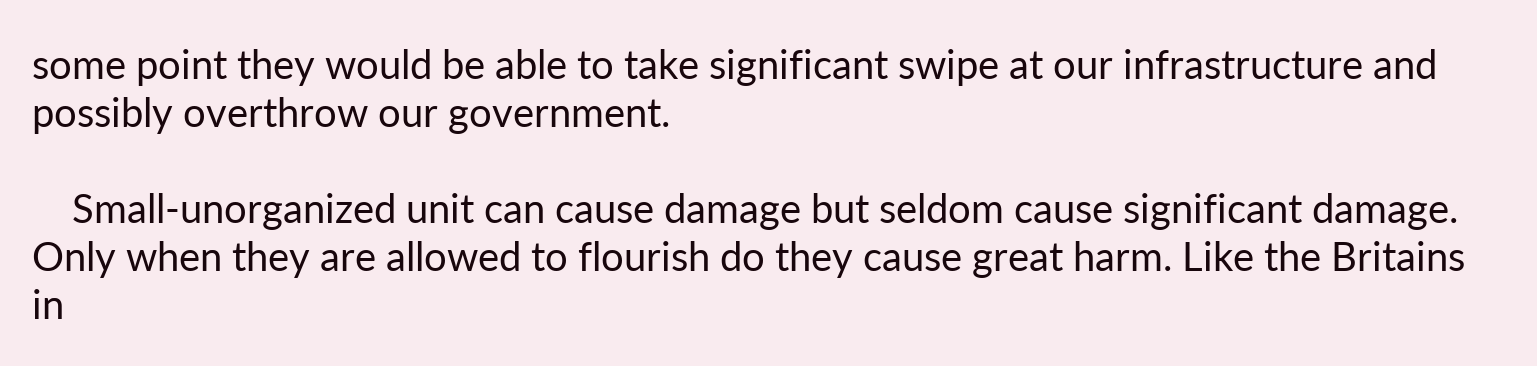some point they would be able to take significant swipe at our infrastructure and possibly overthrow our government.

    Small-unorganized unit can cause damage but seldom cause significant damage. Only when they are allowed to flourish do they cause great harm. Like the Britains in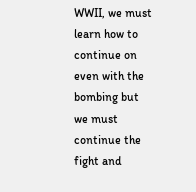WWII, we must learn how to continue on even with the bombing but we must continue the fight and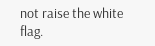not raise the white flag.